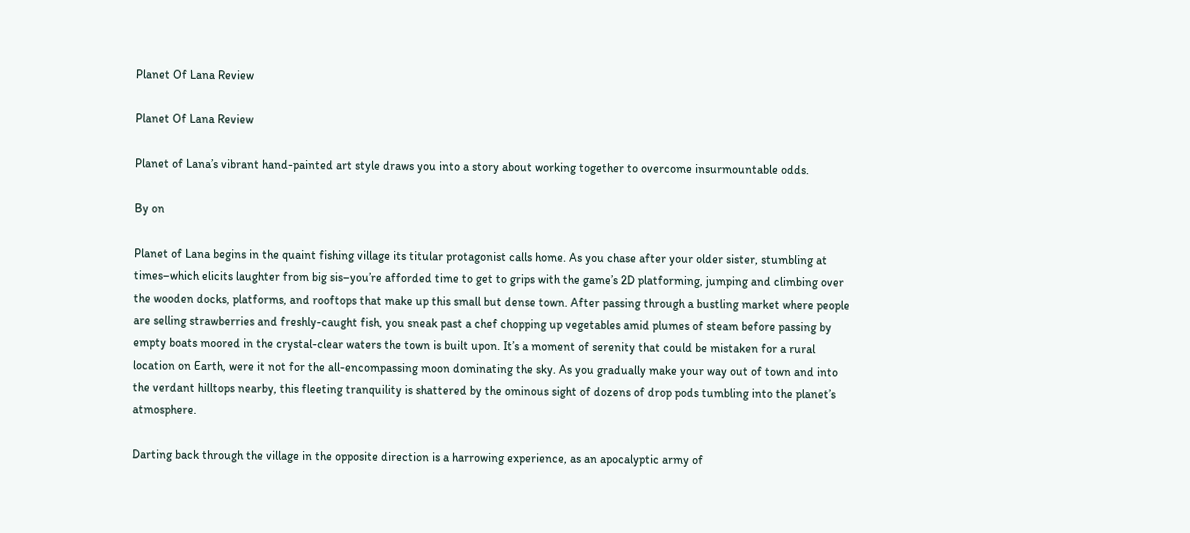Planet Of Lana Review

Planet Of Lana Review

Planet of Lana’s vibrant hand-painted art style draws you into a story about working together to overcome insurmountable odds.

By on

Planet of Lana begins in the quaint fishing village its titular protagonist calls home. As you chase after your older sister, stumbling at times–which elicits laughter from big sis–you’re afforded time to get to grips with the game’s 2D platforming, jumping and climbing over the wooden docks, platforms, and rooftops that make up this small but dense town. After passing through a bustling market where people are selling strawberries and freshly-caught fish, you sneak past a chef chopping up vegetables amid plumes of steam before passing by empty boats moored in the crystal-clear waters the town is built upon. It’s a moment of serenity that could be mistaken for a rural location on Earth, were it not for the all-encompassing moon dominating the sky. As you gradually make your way out of town and into the verdant hilltops nearby, this fleeting tranquility is shattered by the ominous sight of dozens of drop pods tumbling into the planet’s atmosphere.

Darting back through the village in the opposite direction is a harrowing experience, as an apocalyptic army of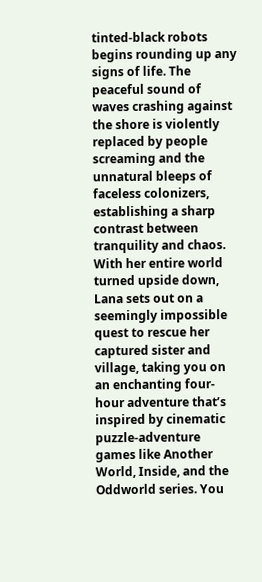tinted-black robots begins rounding up any signs of life. The peaceful sound of waves crashing against the shore is violently replaced by people screaming and the unnatural bleeps of faceless colonizers, establishing a sharp contrast between tranquility and chaos. With her entire world turned upside down, Lana sets out on a seemingly impossible quest to rescue her captured sister and village, taking you on an enchanting four-hour adventure that’s inspired by cinematic puzzle-adventure games like Another World, Inside, and the Oddworld series. You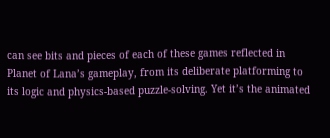can see bits and pieces of each of these games reflected in Planet of Lana’s gameplay, from its deliberate platforming to its logic and physics-based puzzle-solving. Yet it’s the animated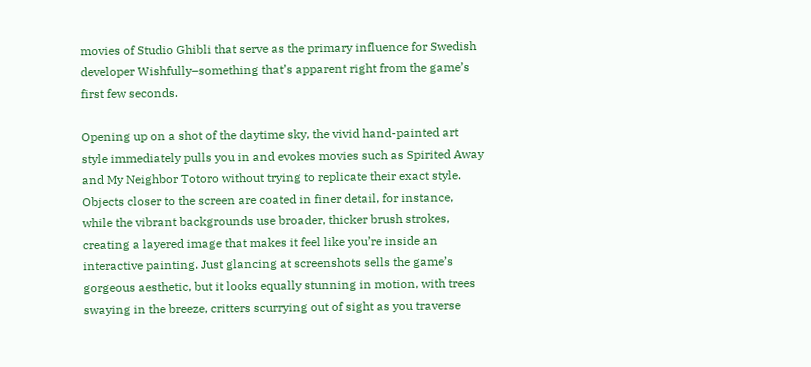movies of Studio Ghibli that serve as the primary influence for Swedish developer Wishfully–something that’s apparent right from the game’s first few seconds.

Opening up on a shot of the daytime sky, the vivid hand-painted art style immediately pulls you in and evokes movies such as Spirited Away and My Neighbor Totoro without trying to replicate their exact style. Objects closer to the screen are coated in finer detail, for instance, while the vibrant backgrounds use broader, thicker brush strokes, creating a layered image that makes it feel like you’re inside an interactive painting. Just glancing at screenshots sells the game’s gorgeous aesthetic, but it looks equally stunning in motion, with trees swaying in the breeze, critters scurrying out of sight as you traverse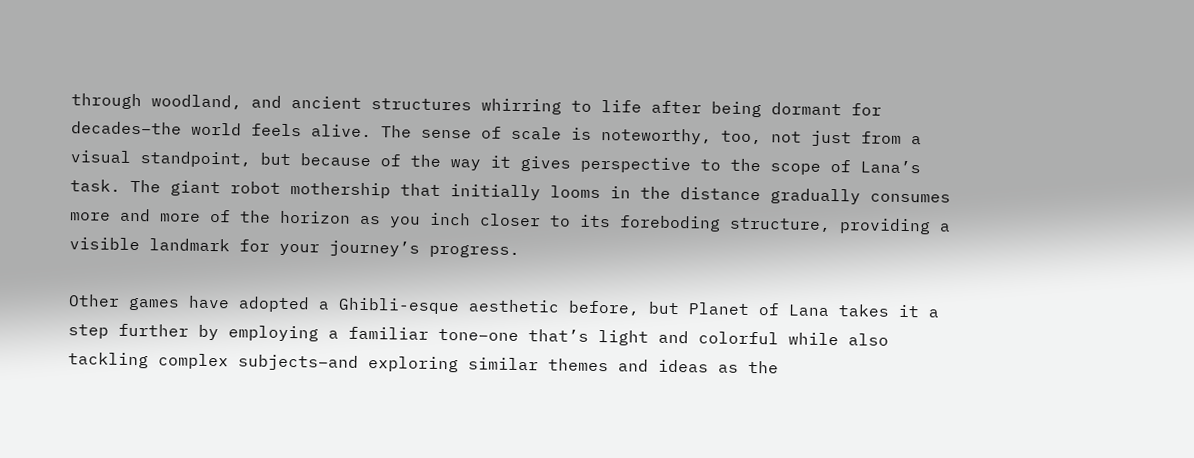through woodland, and ancient structures whirring to life after being dormant for decades–the world feels alive. The sense of scale is noteworthy, too, not just from a visual standpoint, but because of the way it gives perspective to the scope of Lana’s task. The giant robot mothership that initially looms in the distance gradually consumes more and more of the horizon as you inch closer to its foreboding structure, providing a visible landmark for your journey’s progress.

Other games have adopted a Ghibli-esque aesthetic before, but Planet of Lana takes it a step further by employing a familiar tone–one that’s light and colorful while also tackling complex subjects–and exploring similar themes and ideas as the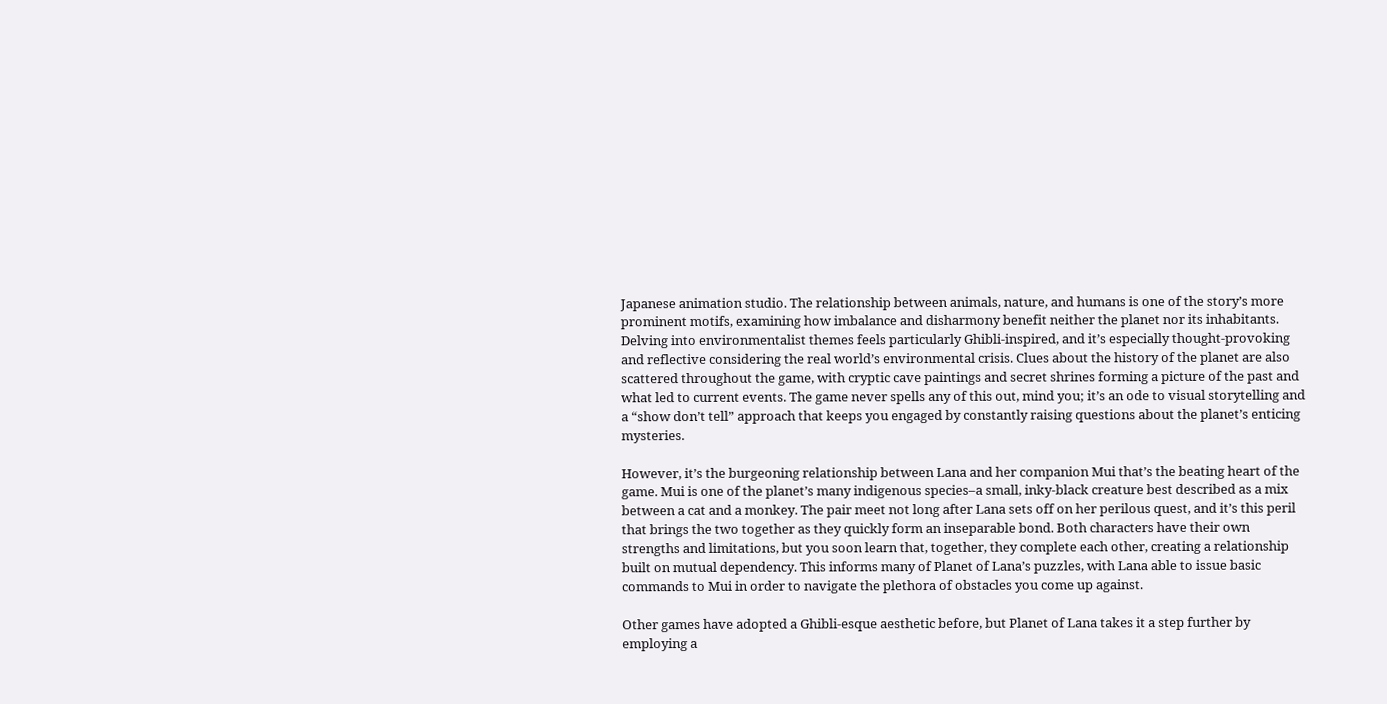Japanese animation studio. The relationship between animals, nature, and humans is one of the story’s more prominent motifs, examining how imbalance and disharmony benefit neither the planet nor its inhabitants. Delving into environmentalist themes feels particularly Ghibli-inspired, and it’s especially thought-provoking and reflective considering the real world’s environmental crisis. Clues about the history of the planet are also scattered throughout the game, with cryptic cave paintings and secret shrines forming a picture of the past and what led to current events. The game never spells any of this out, mind you; it’s an ode to visual storytelling and a “show don’t tell” approach that keeps you engaged by constantly raising questions about the planet’s enticing mysteries.

However, it’s the burgeoning relationship between Lana and her companion Mui that’s the beating heart of the game. Mui is one of the planet’s many indigenous species–a small, inky-black creature best described as a mix between a cat and a monkey. The pair meet not long after Lana sets off on her perilous quest, and it’s this peril that brings the two together as they quickly form an inseparable bond. Both characters have their own strengths and limitations, but you soon learn that, together, they complete each other, creating a relationship built on mutual dependency. This informs many of Planet of Lana’s puzzles, with Lana able to issue basic commands to Mui in order to navigate the plethora of obstacles you come up against.

Other games have adopted a Ghibli-esque aesthetic before, but Planet of Lana takes it a step further by employing a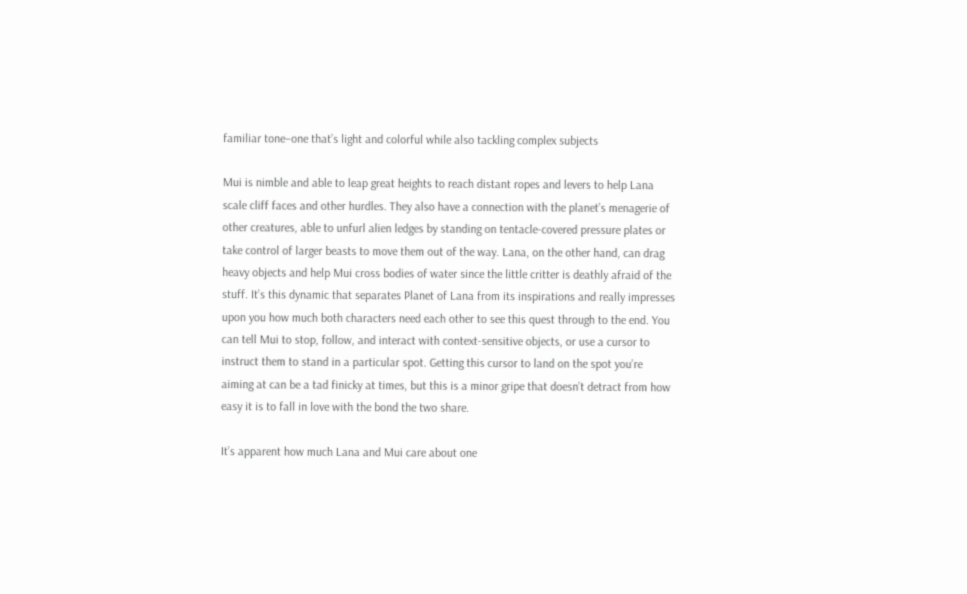familiar tone–one that’s light and colorful while also tackling complex subjects

Mui is nimble and able to leap great heights to reach distant ropes and levers to help Lana scale cliff faces and other hurdles. They also have a connection with the planet’s menagerie of other creatures, able to unfurl alien ledges by standing on tentacle-covered pressure plates or take control of larger beasts to move them out of the way. Lana, on the other hand, can drag heavy objects and help Mui cross bodies of water since the little critter is deathly afraid of the stuff. It’s this dynamic that separates Planet of Lana from its inspirations and really impresses upon you how much both characters need each other to see this quest through to the end. You can tell Mui to stop, follow, and interact with context-sensitive objects, or use a cursor to instruct them to stand in a particular spot. Getting this cursor to land on the spot you’re aiming at can be a tad finicky at times, but this is a minor gripe that doesn’t detract from how easy it is to fall in love with the bond the two share.

It’s apparent how much Lana and Mui care about one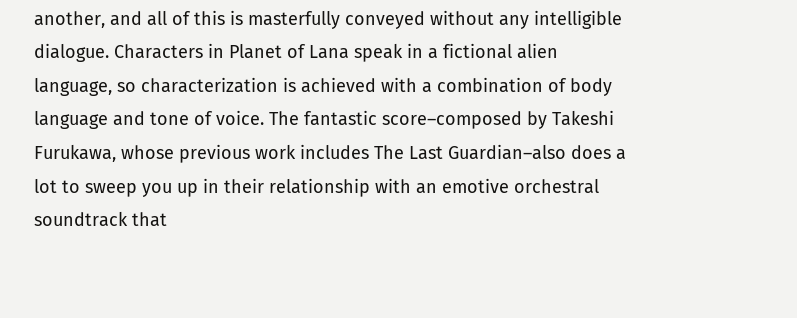another, and all of this is masterfully conveyed without any intelligible dialogue. Characters in Planet of Lana speak in a fictional alien language, so characterization is achieved with a combination of body language and tone of voice. The fantastic score–composed by Takeshi Furukawa, whose previous work includes The Last Guardian–also does a lot to sweep you up in their relationship with an emotive orchestral soundtrack that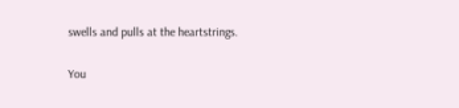swells and pulls at the heartstrings.

You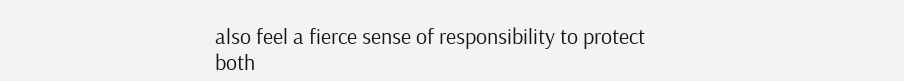also feel a fierce sense of responsibility to protect both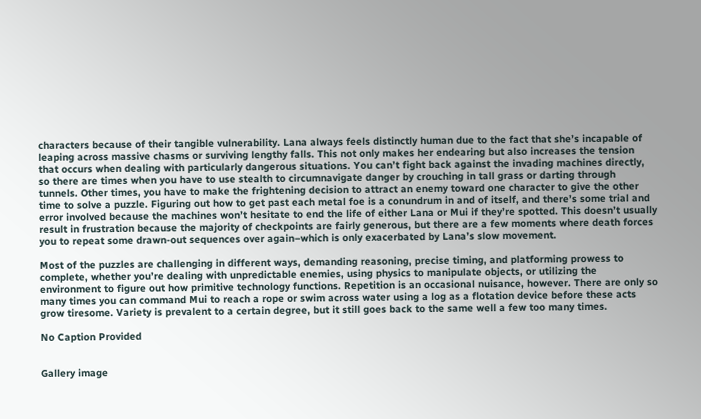characters because of their tangible vulnerability. Lana always feels distinctly human due to the fact that she’s incapable of leaping across massive chasms or surviving lengthy falls. This not only makes her endearing but also increases the tension that occurs when dealing with particularly dangerous situations. You can’t fight back against the invading machines directly, so there are times when you have to use stealth to circumnavigate danger by crouching in tall grass or darting through tunnels. Other times, you have to make the frightening decision to attract an enemy toward one character to give the other time to solve a puzzle. Figuring out how to get past each metal foe is a conundrum in and of itself, and there’s some trial and error involved because the machines won’t hesitate to end the life of either Lana or Mui if they’re spotted. This doesn’t usually result in frustration because the majority of checkpoints are fairly generous, but there are a few moments where death forces you to repeat some drawn-out sequences over again–which is only exacerbated by Lana’s slow movement.

Most of the puzzles are challenging in different ways, demanding reasoning, precise timing, and platforming prowess to complete, whether you’re dealing with unpredictable enemies, using physics to manipulate objects, or utilizing the environment to figure out how primitive technology functions. Repetition is an occasional nuisance, however. There are only so many times you can command Mui to reach a rope or swim across water using a log as a flotation device before these acts grow tiresome. Variety is prevalent to a certain degree, but it still goes back to the same well a few too many times.

No Caption Provided


Gallery image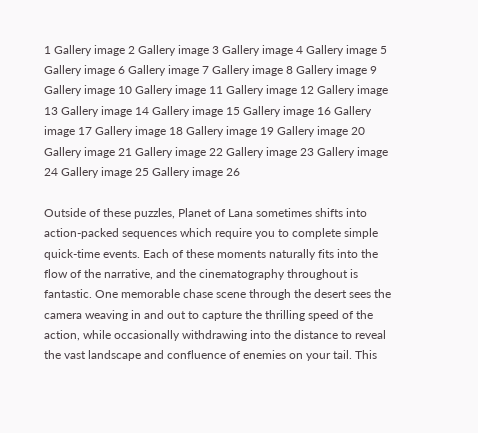1 Gallery image 2 Gallery image 3 Gallery image 4 Gallery image 5 Gallery image 6 Gallery image 7 Gallery image 8 Gallery image 9 Gallery image 10 Gallery image 11 Gallery image 12 Gallery image 13 Gallery image 14 Gallery image 15 Gallery image 16 Gallery image 17 Gallery image 18 Gallery image 19 Gallery image 20 Gallery image 21 Gallery image 22 Gallery image 23 Gallery image 24 Gallery image 25 Gallery image 26

Outside of these puzzles, Planet of Lana sometimes shifts into action-packed sequences which require you to complete simple quick-time events. Each of these moments naturally fits into the flow of the narrative, and the cinematography throughout is fantastic. One memorable chase scene through the desert sees the camera weaving in and out to capture the thrilling speed of the action, while occasionally withdrawing into the distance to reveal the vast landscape and confluence of enemies on your tail. This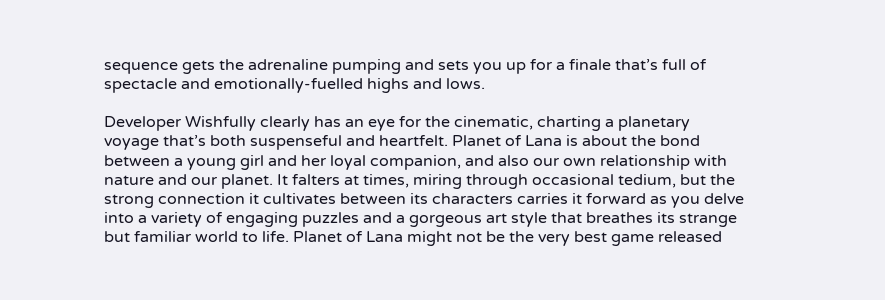sequence gets the adrenaline pumping and sets you up for a finale that’s full of spectacle and emotionally-fuelled highs and lows.

Developer Wishfully clearly has an eye for the cinematic, charting a planetary voyage that’s both suspenseful and heartfelt. Planet of Lana is about the bond between a young girl and her loyal companion, and also our own relationship with nature and our planet. It falters at times, miring through occasional tedium, but the strong connection it cultivates between its characters carries it forward as you delve into a variety of engaging puzzles and a gorgeous art style that breathes its strange but familiar world to life. Planet of Lana might not be the very best game released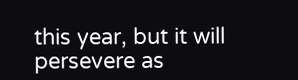this year, but it will persevere as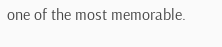one of the most memorable.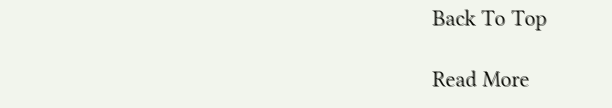Back To Top

Read More